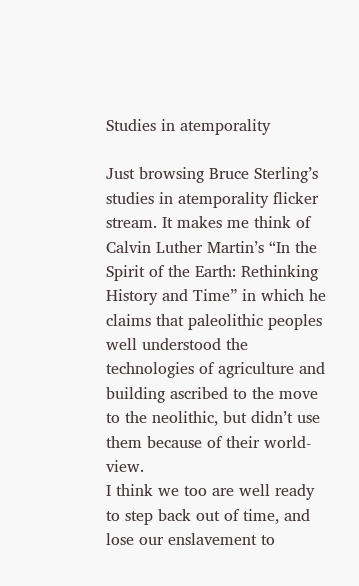Studies in atemporality

Just browsing Bruce Sterling’s studies in atemporality flicker stream. It makes me think of Calvin Luther Martin’s “In the Spirit of the Earth: Rethinking History and Time” in which he claims that paleolithic peoples well understood the technologies of agriculture and building ascribed to the move to the neolithic, but didn’t use them because of their world-view.
I think we too are well ready to step back out of time, and lose our enslavement to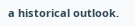a historical outlook.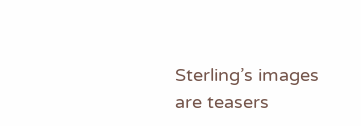Sterling’s images are teasers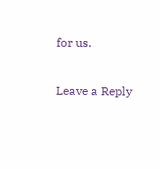for us.

Leave a Reply